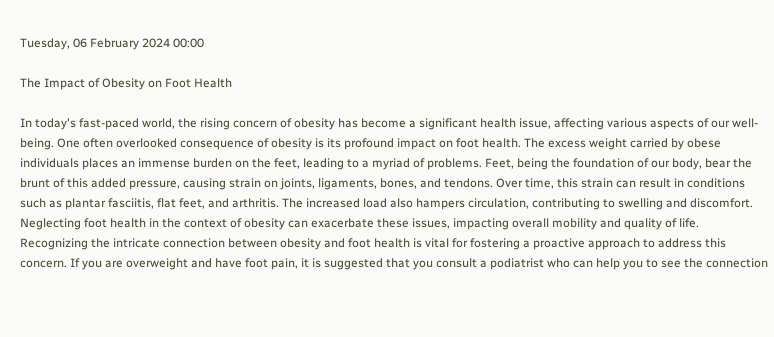Tuesday, 06 February 2024 00:00

The Impact of Obesity on Foot Health

In today's fast-paced world, the rising concern of obesity has become a significant health issue, affecting various aspects of our well-being. One often overlooked consequence of obesity is its profound impact on foot health. The excess weight carried by obese individuals places an immense burden on the feet, leading to a myriad of problems. Feet, being the foundation of our body, bear the brunt of this added pressure, causing strain on joints, ligaments, bones, and tendons. Over time, this strain can result in conditions such as plantar fasciitis, flat feet, and arthritis. The increased load also hampers circulation, contributing to swelling and discomfort. Neglecting foot health in the context of obesity can exacerbate these issues, impacting overall mobility and quality of life. Recognizing the intricate connection between obesity and foot health is vital for fostering a proactive approach to address this concern. If you are overweight and have foot pain, it is suggested that you consult a podiatrist who can help you to see the connection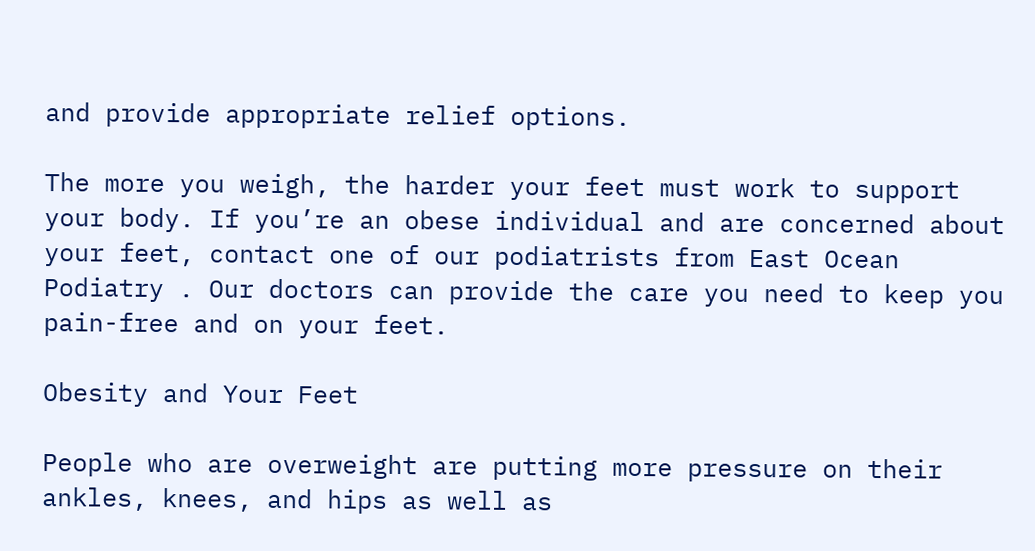and provide appropriate relief options.

The more you weigh, the harder your feet must work to support your body. If you’re an obese individual and are concerned about your feet, contact one of our podiatrists from East Ocean Podiatry . Our doctors can provide the care you need to keep you pain-free and on your feet.

Obesity and Your Feet

People who are overweight are putting more pressure on their ankles, knees, and hips as well as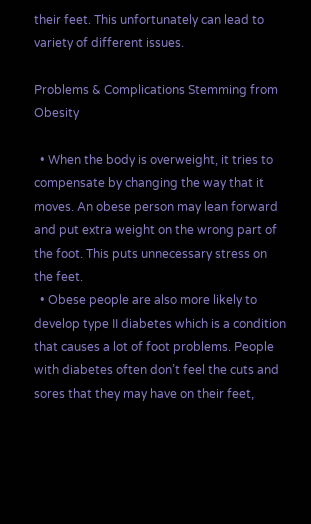their feet. This unfortunately can lead to variety of different issues.

Problems & Complications Stemming from Obesity

  • When the body is overweight, it tries to compensate by changing the way that it moves. An obese person may lean forward and put extra weight on the wrong part of the foot. This puts unnecessary stress on the feet.
  • Obese people are also more likely to develop type II diabetes which is a condition that causes a lot of foot problems. People with diabetes often don’t feel the cuts and sores that they may have on their feet,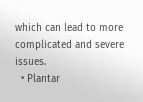which can lead to more complicated and severe issues.
  • Plantar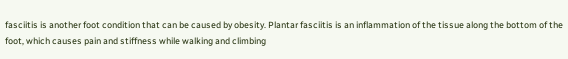fasciitis is another foot condition that can be caused by obesity. Plantar fasciitis is an inflammation of the tissue along the bottom of the foot, which causes pain and stiffness while walking and climbing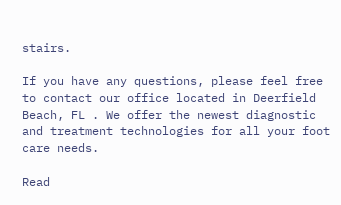stairs.

If you have any questions, please feel free to contact our office located in Deerfield Beach, FL . We offer the newest diagnostic and treatment technologies for all your foot care needs.

Read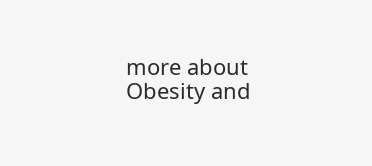more about Obesity and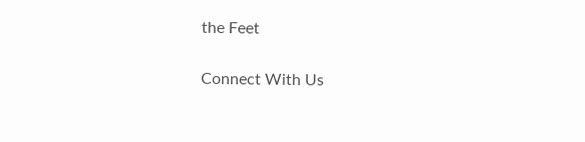the Feet

Connect With Us